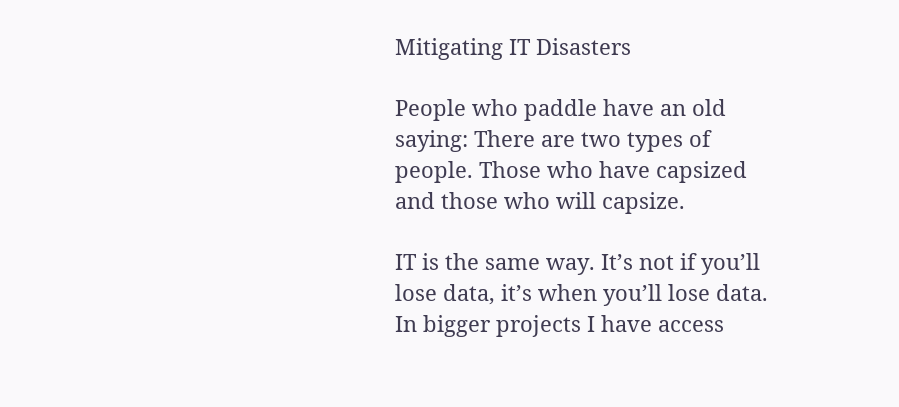Mitigating IT Disasters

People who paddle have an old saying: There are two types of people. Those who have capsized and those who will capsize.

IT is the same way. It’s not if you’ll lose data, it’s when you’ll lose data. In bigger projects I have access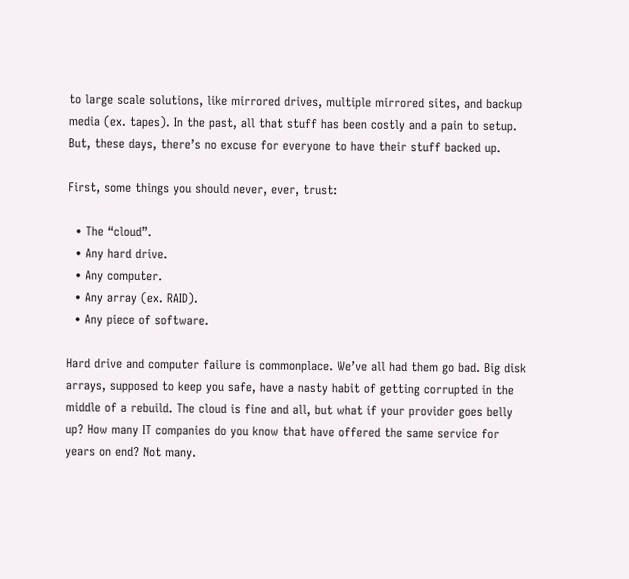to large scale solutions, like mirrored drives, multiple mirrored sites, and backup media (ex. tapes). In the past, all that stuff has been costly and a pain to setup. But, these days, there’s no excuse for everyone to have their stuff backed up.

First, some things you should never, ever, trust:

  • The “cloud”.
  • Any hard drive.
  • Any computer.
  • Any array (ex. RAID).
  • Any piece of software.

Hard drive and computer failure is commonplace. We’ve all had them go bad. Big disk arrays, supposed to keep you safe, have a nasty habit of getting corrupted in the middle of a rebuild. The cloud is fine and all, but what if your provider goes belly up? How many IT companies do you know that have offered the same service for years on end? Not many.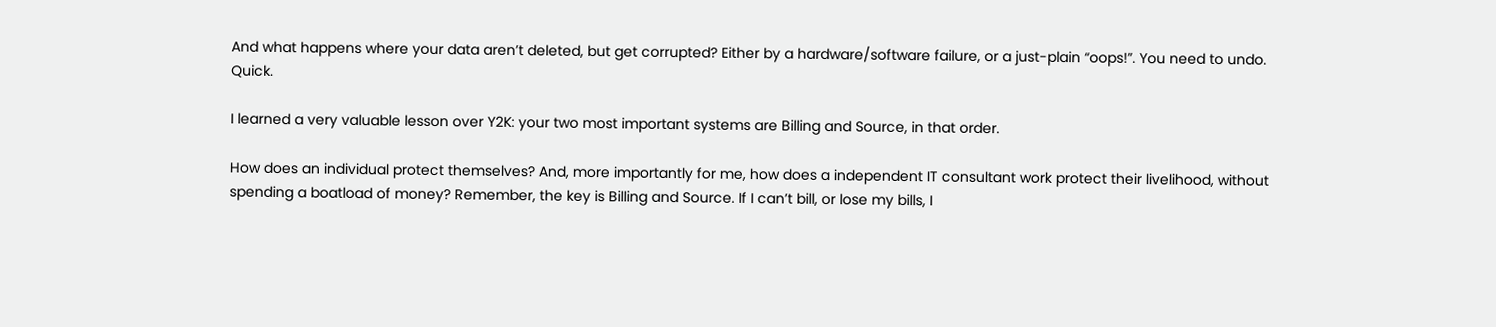And what happens where your data aren’t deleted, but get corrupted? Either by a hardware/software failure, or a just-plain “oops!”. You need to undo. Quick.

I learned a very valuable lesson over Y2K: your two most important systems are Billing and Source, in that order.

How does an individual protect themselves? And, more importantly for me, how does a independent IT consultant work protect their livelihood, without spending a boatload of money? Remember, the key is Billing and Source. If I can’t bill, or lose my bills, I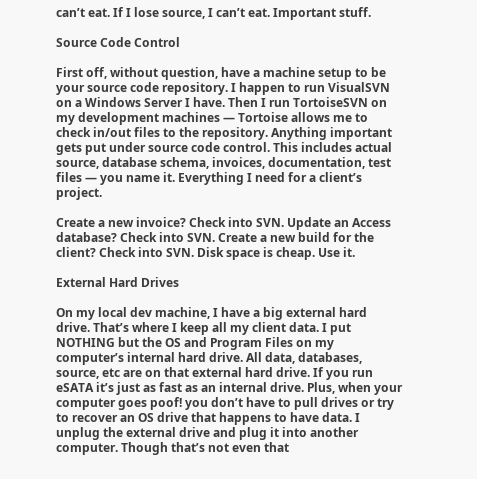can’t eat. If I lose source, I can’t eat. Important stuff.

Source Code Control

First off, without question, have a machine setup to be your source code repository. I happen to run VisualSVN on a Windows Server I have. Then I run TortoiseSVN on my development machines — Tortoise allows me to check in/out files to the repository. Anything important gets put under source code control. This includes actual source, database schema, invoices, documentation, test files — you name it. Everything I need for a client’s project.

Create a new invoice? Check into SVN. Update an Access database? Check into SVN. Create a new build for the client? Check into SVN. Disk space is cheap. Use it.

External Hard Drives

On my local dev machine, I have a big external hard drive. That’s where I keep all my client data. I put NOTHING but the OS and Program Files on my computer’s internal hard drive. All data, databases, source, etc are on that external hard drive. If you run eSATA it’s just as fast as an internal drive. Plus, when your computer goes poof! you don’t have to pull drives or try to recover an OS drive that happens to have data. I unplug the external drive and plug it into another computer. Though that’s not even that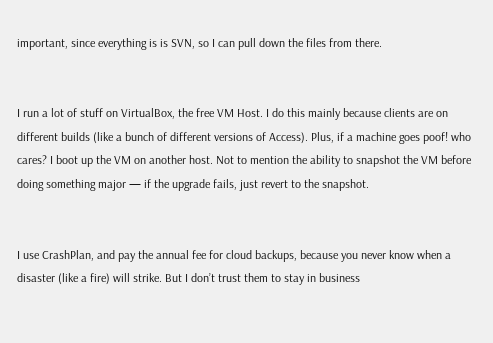important, since everything is is SVN, so I can pull down the files from there.


I run a lot of stuff on VirtualBox, the free VM Host. I do this mainly because clients are on different builds (like a bunch of different versions of Access). Plus, if a machine goes poof! who cares? I boot up the VM on another host. Not to mention the ability to snapshot the VM before doing something major — if the upgrade fails, just revert to the snapshot.


I use CrashPlan, and pay the annual fee for cloud backups, because you never know when a disaster (like a fire) will strike. But I don’t trust them to stay in business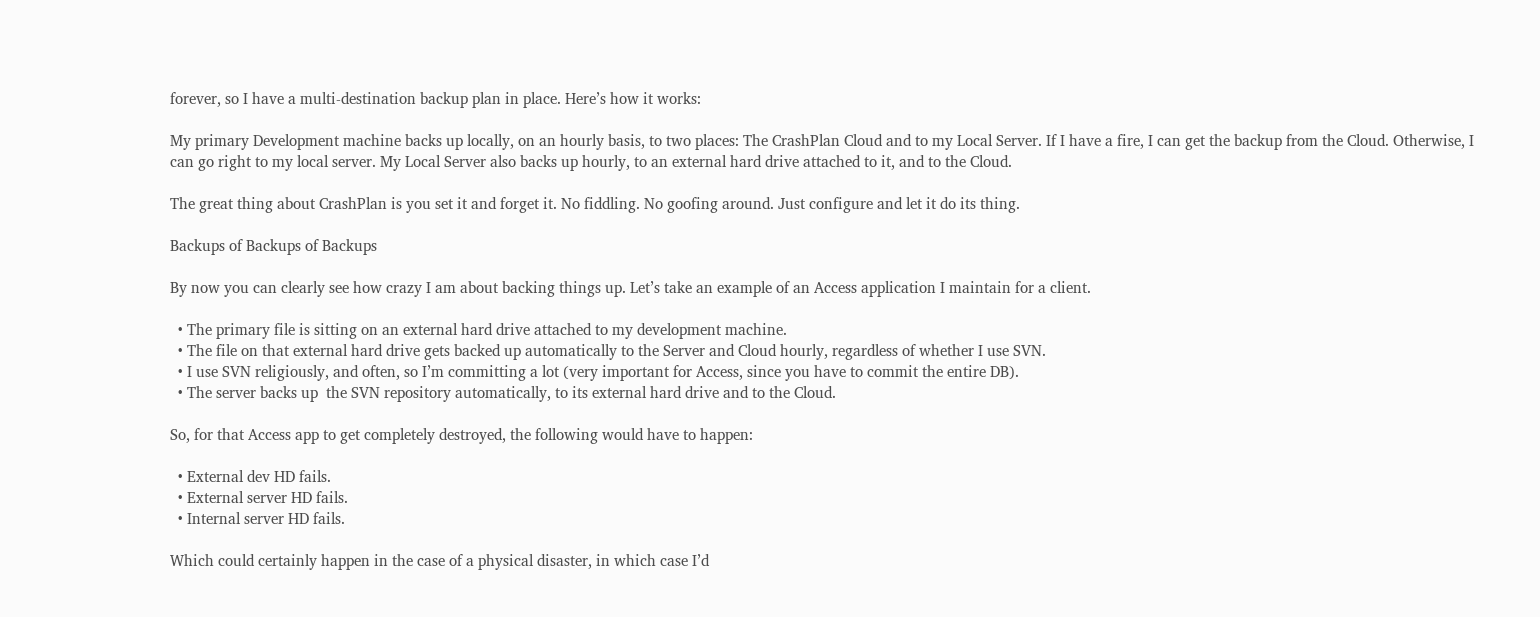forever, so I have a multi-destination backup plan in place. Here’s how it works:

My primary Development machine backs up locally, on an hourly basis, to two places: The CrashPlan Cloud and to my Local Server. If I have a fire, I can get the backup from the Cloud. Otherwise, I can go right to my local server. My Local Server also backs up hourly, to an external hard drive attached to it, and to the Cloud.

The great thing about CrashPlan is you set it and forget it. No fiddling. No goofing around. Just configure and let it do its thing.

Backups of Backups of Backups

By now you can clearly see how crazy I am about backing things up. Let’s take an example of an Access application I maintain for a client.

  • The primary file is sitting on an external hard drive attached to my development machine.
  • The file on that external hard drive gets backed up automatically to the Server and Cloud hourly, regardless of whether I use SVN.
  • I use SVN religiously, and often, so I’m committing a lot (very important for Access, since you have to commit the entire DB).
  • The server backs up  the SVN repository automatically, to its external hard drive and to the Cloud.

So, for that Access app to get completely destroyed, the following would have to happen:

  • External dev HD fails.
  • External server HD fails.
  • Internal server HD fails.

Which could certainly happen in the case of a physical disaster, in which case I’d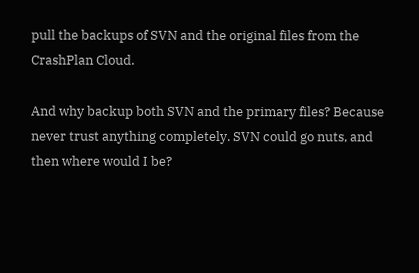pull the backups of SVN and the original files from the CrashPlan Cloud.

And why backup both SVN and the primary files? Because never trust anything completely. SVN could go nuts, and then where would I be?